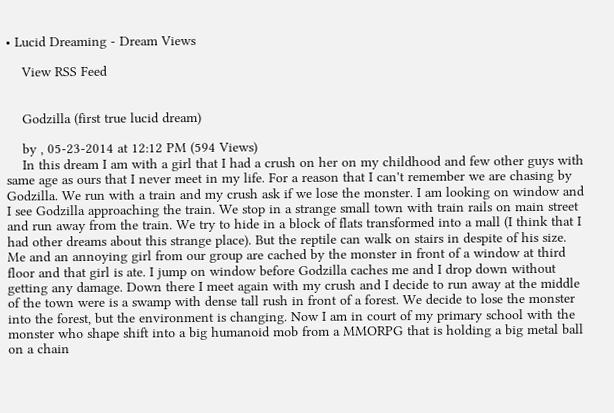• Lucid Dreaming - Dream Views

    View RSS Feed


    Godzilla (first true lucid dream)

    by , 05-23-2014 at 12:12 PM (594 Views)
    In this dream I am with a girl that I had a crush on her on my childhood and few other guys with same age as ours that I never meet in my life. For a reason that I can't remember we are chasing by Godzilla. We run with a train and my crush ask if we lose the monster. I am looking on window and I see Godzilla approaching the train. We stop in a strange small town with train rails on main street and run away from the train. We try to hide in a block of flats transformed into a mall (I think that I had other dreams about this strange place). But the reptile can walk on stairs in despite of his size. Me and an annoying girl from our group are cached by the monster in front of a window at third floor and that girl is ate. I jump on window before Godzilla caches me and I drop down without getting any damage. Down there I meet again with my crush and I decide to run away at the middle of the town were is a swamp with dense tall rush in front of a forest. We decide to lose the monster into the forest, but the environment is changing. Now I am in court of my primary school with the monster who shape shift into a big humanoid mob from a MMORPG that is holding a big metal ball on a chain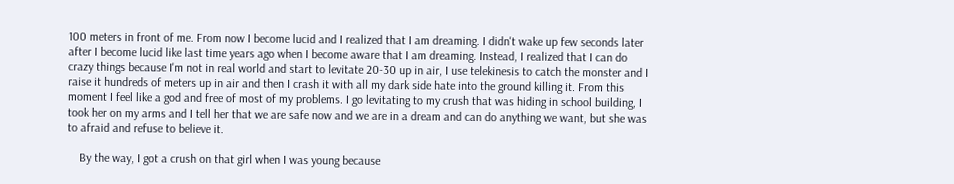100 meters in front of me. From now I become lucid and I realized that I am dreaming. I didn't wake up few seconds later after I become lucid like last time years ago when I become aware that I am dreaming. Instead, I realized that I can do crazy things because I'm not in real world and start to levitate 20-30 up in air, I use telekinesis to catch the monster and I raise it hundreds of meters up in air and then I crash it with all my dark side hate into the ground killing it. From this moment I feel like a god and free of most of my problems. I go levitating to my crush that was hiding in school building, I took her on my arms and I tell her that we are safe now and we are in a dream and can do anything we want, but she was to afraid and refuse to believe it.

    By the way, I got a crush on that girl when I was young because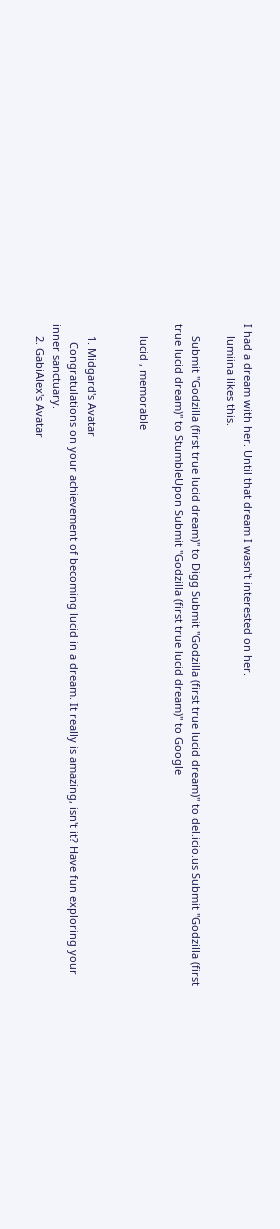I had a dream with her. Until that dream I wasn't interested on her.
    lumiina likes this.

    Submit "Godzilla (first true lucid dream)" to Digg Submit "Godzilla (first true lucid dream)" to del.icio.us Submit "Godzilla (first true lucid dream)" to StumbleUpon Submit "Godzilla (first true lucid dream)" to Google

    lucid , memorable


    1. Midgard's Avatar
      Congratulations on your achievement of becoming lucid in a dream. It really is amazing, isn't it? Have fun exploring your inner sanctuary.
    2. GabiAlex's Avatar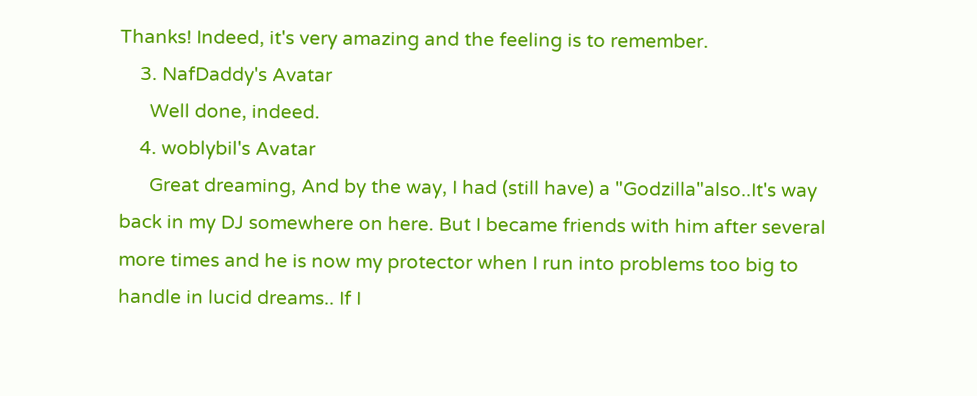Thanks! Indeed, it's very amazing and the feeling is to remember.
    3. NafDaddy's Avatar
      Well done, indeed.
    4. woblybil's Avatar
      Great dreaming, And by the way, I had (still have) a "Godzilla"also..It's way back in my DJ somewhere on here. But I became friends with him after several more times and he is now my protector when I run into problems too big to handle in lucid dreams.. If I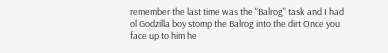remember the last time was the "Balrog" task and I had ol Godzilla boy stomp the Balrog into the dirt Once you face up to him he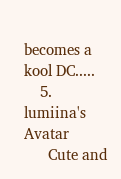becomes a kool DC.....
    5. lumiina's Avatar
      Cute and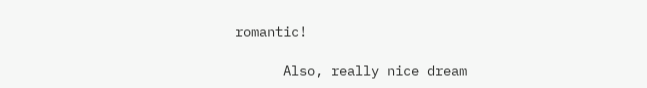romantic!

      Also, really nice dream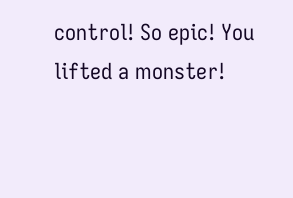control! So epic! You lifted a monster!